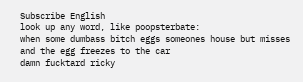Subscribe English
look up any word, like poopsterbate:
when some dumbass bitch eggs someones house but misses and the egg freezes to the car
damn fucktard ricky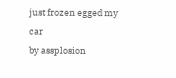just frozen egged my car
by assplosion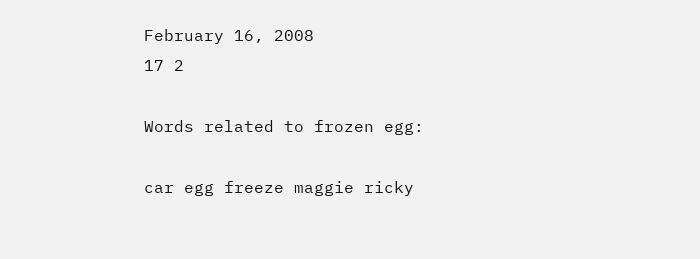February 16, 2008
17 2

Words related to frozen egg:

car egg freeze maggie ricky